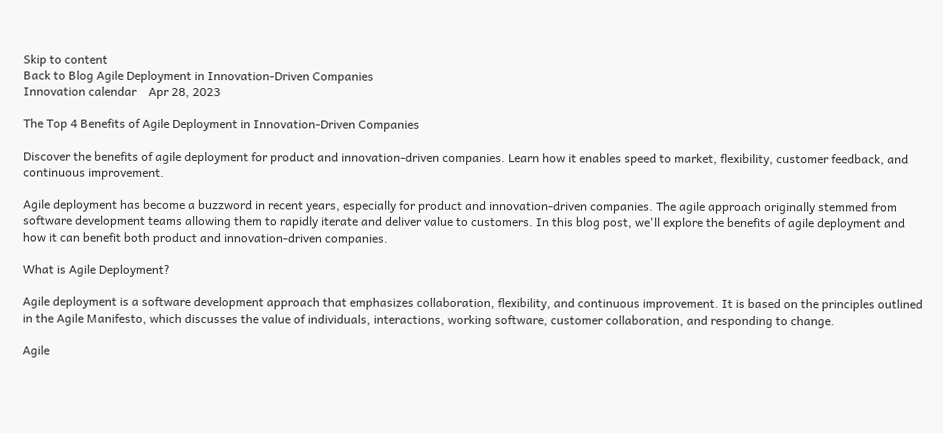Skip to content
Back to Blog Agile Deployment in Innovation-Driven Companies
Innovation calendar    Apr 28, 2023

The Top 4 Benefits of Agile Deployment in Innovation-Driven Companies

Discover the benefits of agile deployment for product and innovation-driven companies. Learn how it enables speed to market, flexibility, customer feedback, and continuous improvement.

Agile deployment has become a buzzword in recent years, especially for product and innovation-driven companies. The agile approach originally stemmed from software development teams allowing them to rapidly iterate and deliver value to customers. In this blog post, we'll explore the benefits of agile deployment and how it can benefit both product and innovation-driven companies.

What is Agile Deployment?

Agile deployment is a software development approach that emphasizes collaboration, flexibility, and continuous improvement. It is based on the principles outlined in the Agile Manifesto, which discusses the value of individuals, interactions, working software, customer collaboration, and responding to change.

Agile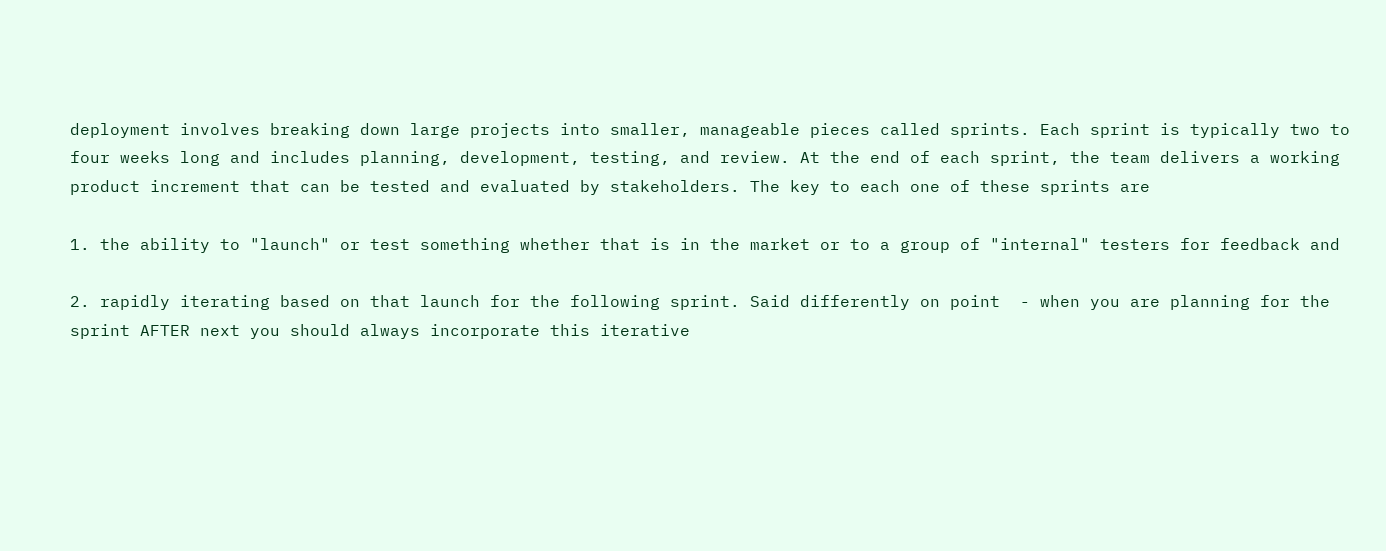deployment involves breaking down large projects into smaller, manageable pieces called sprints. Each sprint is typically two to four weeks long and includes planning, development, testing, and review. At the end of each sprint, the team delivers a working product increment that can be tested and evaluated by stakeholders. The key to each one of these sprints are

1. the ability to "launch" or test something whether that is in the market or to a group of "internal" testers for feedback and

2. rapidly iterating based on that launch for the following sprint. Said differently on point  - when you are planning for the sprint AFTER next you should always incorporate this iterative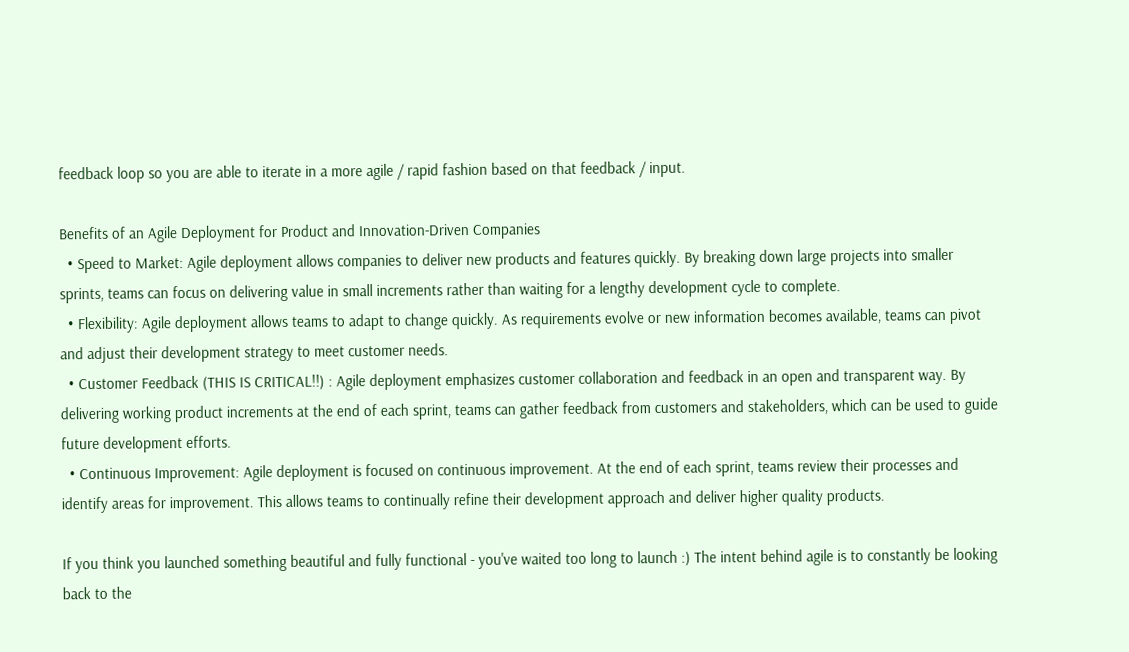feedback loop so you are able to iterate in a more agile / rapid fashion based on that feedback / input.

Benefits of an Agile Deployment for Product and Innovation-Driven Companies
  • Speed to Market: Agile deployment allows companies to deliver new products and features quickly. By breaking down large projects into smaller sprints, teams can focus on delivering value in small increments rather than waiting for a lengthy development cycle to complete.
  • Flexibility: Agile deployment allows teams to adapt to change quickly. As requirements evolve or new information becomes available, teams can pivot and adjust their development strategy to meet customer needs.
  • Customer Feedback (THIS IS CRITICAL!!) : Agile deployment emphasizes customer collaboration and feedback in an open and transparent way. By delivering working product increments at the end of each sprint, teams can gather feedback from customers and stakeholders, which can be used to guide future development efforts.
  • Continuous Improvement: Agile deployment is focused on continuous improvement. At the end of each sprint, teams review their processes and identify areas for improvement. This allows teams to continually refine their development approach and deliver higher quality products.

If you think you launched something beautiful and fully functional - you've waited too long to launch :) The intent behind agile is to constantly be looking back to the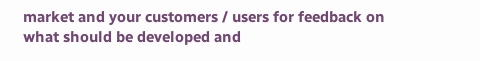market and your customers / users for feedback on what should be developed and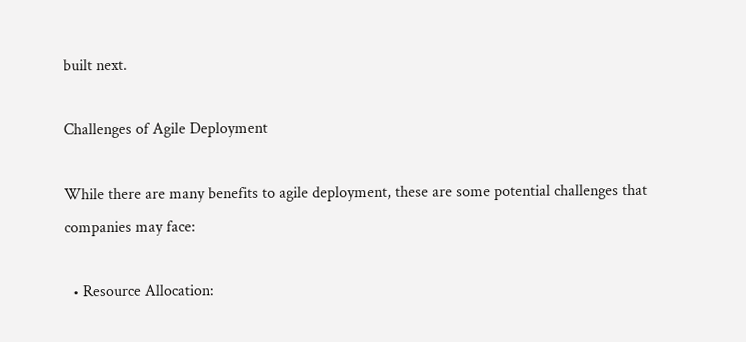built next.

Challenges of Agile Deployment

While there are many benefits to agile deployment, these are some potential challenges that companies may face:

  • Resource Allocation: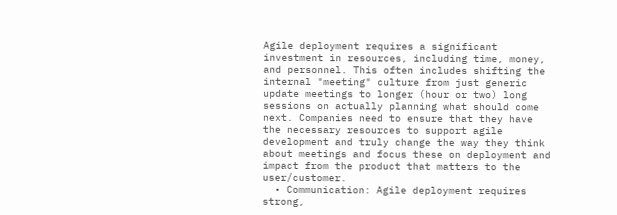Agile deployment requires a significant investment in resources, including time, money, and personnel. This often includes shifting the internal "meeting" culture from just generic update meetings to longer (hour or two) long sessions on actually planning what should come next. Companies need to ensure that they have the necessary resources to support agile development and truly change the way they think about meetings and focus these on deployment and impact from the product that matters to the user/customer.
  • Communication: Agile deployment requires strong,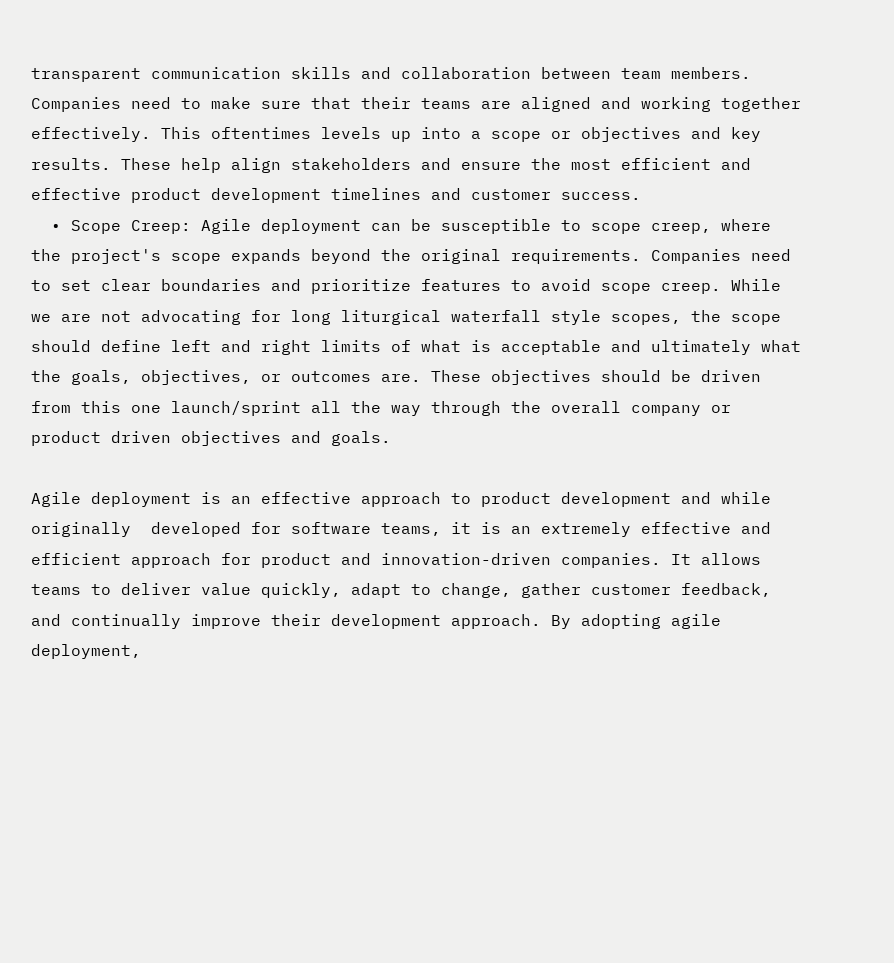transparent communication skills and collaboration between team members. Companies need to make sure that their teams are aligned and working together effectively. This oftentimes levels up into a scope or objectives and key results. These help align stakeholders and ensure the most efficient and effective product development timelines and customer success.
  • Scope Creep: Agile deployment can be susceptible to scope creep, where the project's scope expands beyond the original requirements. Companies need to set clear boundaries and prioritize features to avoid scope creep. While we are not advocating for long liturgical waterfall style scopes, the scope should define left and right limits of what is acceptable and ultimately what the goals, objectives, or outcomes are. These objectives should be driven from this one launch/sprint all the way through the overall company or product driven objectives and goals.

Agile deployment is an effective approach to product development and while originally  developed for software teams, it is an extremely effective and efficient approach for product and innovation-driven companies. It allows teams to deliver value quickly, adapt to change, gather customer feedback, and continually improve their development approach. By adopting agile deployment,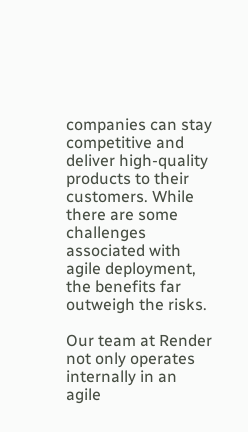companies can stay competitive and deliver high-quality products to their customers. While there are some challenges associated with agile deployment, the benefits far outweigh the risks.

Our team at Render not only operates internally in an agile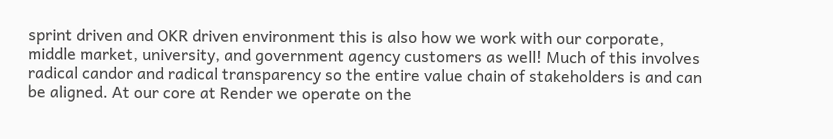sprint driven and OKR driven environment this is also how we work with our corporate, middle market, university, and government agency customers as well! Much of this involves radical candor and radical transparency so the entire value chain of stakeholders is and can be aligned. At our core at Render we operate on the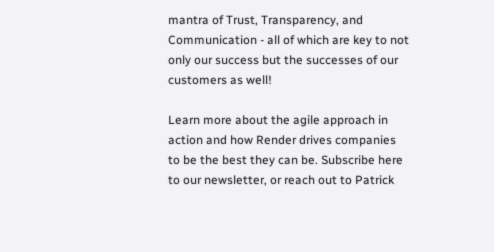mantra of Trust, Transparency, and Communication - all of which are key to not only our success but the successes of our customers as well!

Learn more about the agile approach in action and how Render drives companies to be the best they can be. Subscribe here to our newsletter, or reach out to Patrick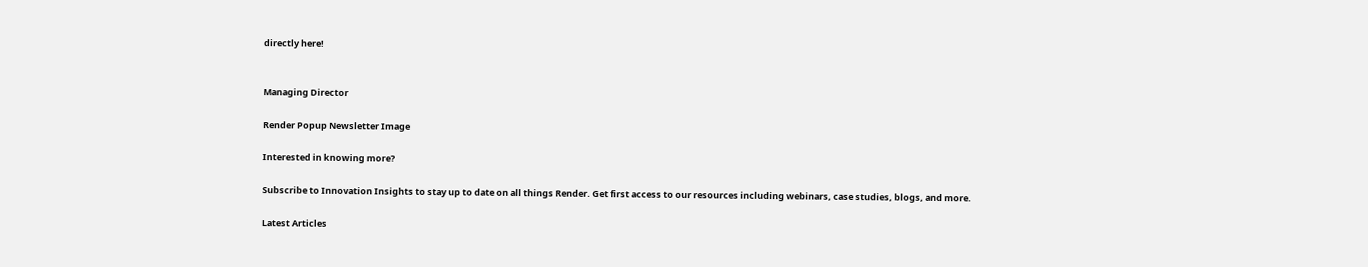directly here!


Managing Director

Render Popup Newsletter Image

Interested in knowing more?

Subscribe to Innovation Insights to stay up to date on all things Render. Get first access to our resources including webinars, case studies, blogs, and more.

Latest Articles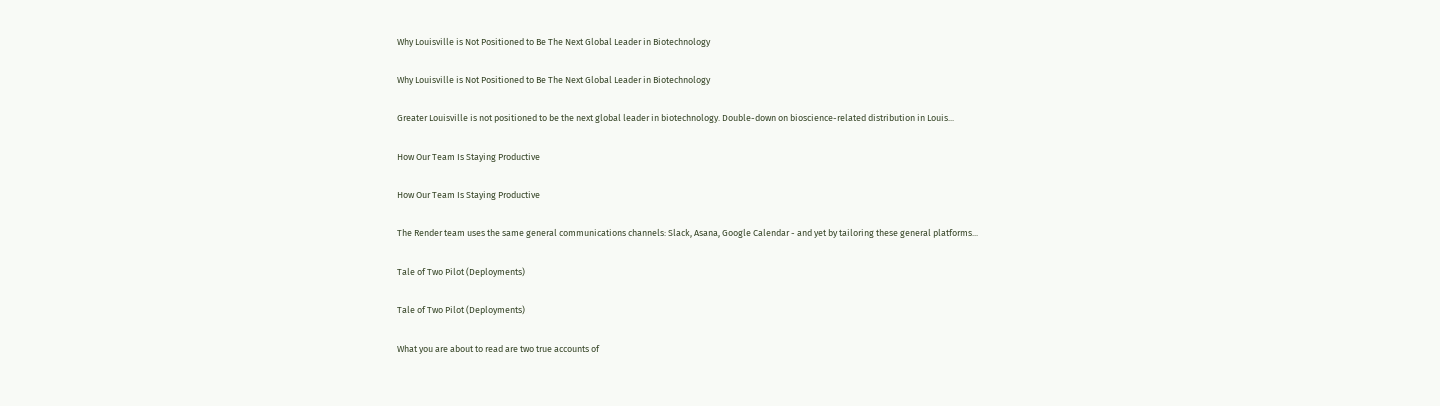Why Louisville is Not Positioned to Be The Next Global Leader in Biotechnology

Why Louisville is Not Positioned to Be The Next Global Leader in Biotechnology

Greater Louisville is not positioned to be the next global leader in biotechnology. Double-down on bioscience-related distribution in Louis...

How Our Team Is Staying Productive

How Our Team Is Staying Productive

The Render team uses the same general communications channels: Slack, Asana, Google Calendar - and yet by tailoring these general platforms...

Tale of Two Pilot (Deployments)

Tale of Two Pilot (Deployments)

What you are about to read are two true accounts of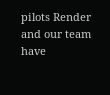pilots Render and our team have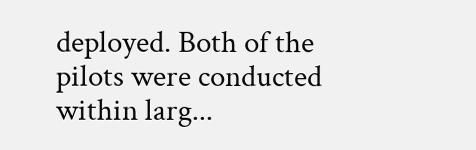deployed. Both of the pilots were conducted within larg...